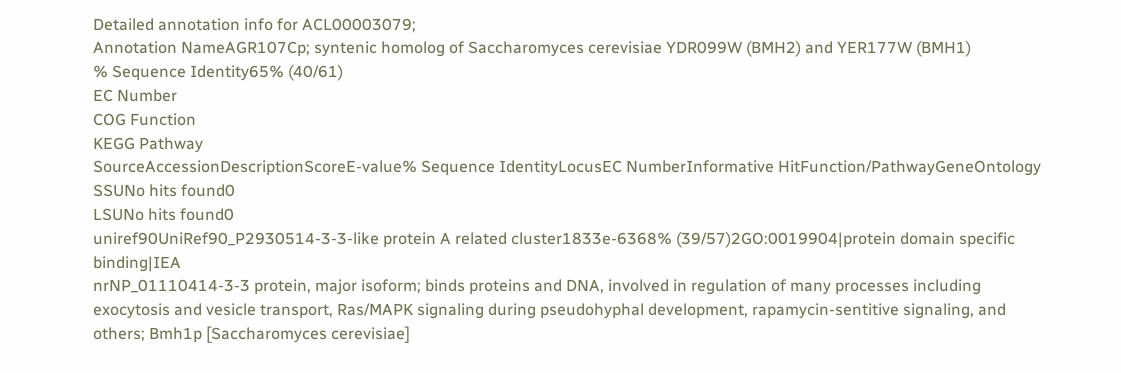Detailed annotation info for ACL00003079;
Annotation NameAGR107Cp; syntenic homolog of Saccharomyces cerevisiae YDR099W (BMH2) and YER177W (BMH1)
% Sequence Identity65% (40/61)
EC Number
COG Function
KEGG Pathway
SourceAccessionDescriptionScoreE-value% Sequence IdentityLocusEC NumberInformative HitFunction/PathwayGeneOntology
SSUNo hits found0
LSUNo hits found0
uniref90UniRef90_P2930514-3-3-like protein A related cluster1833e-6368% (39/57)2GO:0019904|protein domain specific binding|IEA
nrNP_01110414-3-3 protein, major isoform; binds proteins and DNA, involved in regulation of many processes including exocytosis and vesicle transport, Ras/MAPK signaling during pseudohyphal development, rapamycin-sentitive signaling, and others; Bmh1p [Saccharomyces cerevisiae]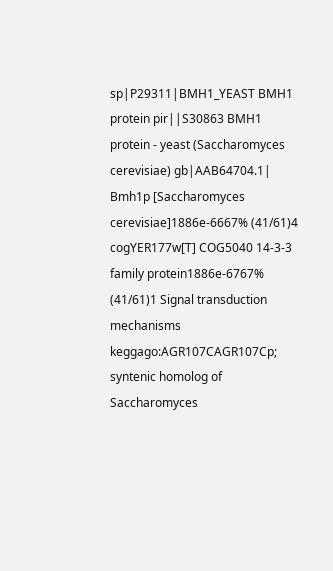sp|P29311|BMH1_YEAST BMH1 protein pir||S30863 BMH1 protein - yeast (Saccharomyces cerevisiae) gb|AAB64704.1| Bmh1p [Saccharomyces cerevisiae]1886e-6667% (41/61)4
cogYER177w[T] COG5040 14-3-3 family protein1886e-6767% (41/61)1 Signal transduction mechanisms
keggago:AGR107CAGR107Cp; syntenic homolog of Saccharomyces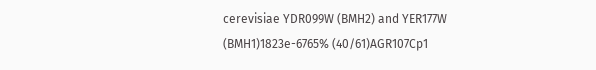cerevisiae YDR099W (BMH2) and YER177W (BMH1)1823e-6765% (40/61)AGR107Cp1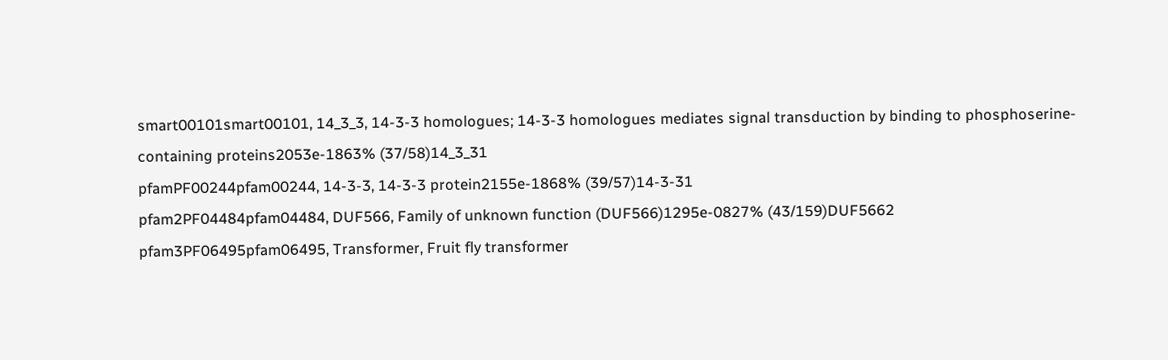smart00101smart00101, 14_3_3, 14-3-3 homologues; 14-3-3 homologues mediates signal transduction by binding to phosphoserine-containing proteins2053e-1863% (37/58)14_3_31
pfamPF00244pfam00244, 14-3-3, 14-3-3 protein2155e-1868% (39/57)14-3-31
pfam2PF04484pfam04484, DUF566, Family of unknown function (DUF566)1295e-0827% (43/159)DUF5662
pfam3PF06495pfam06495, Transformer, Fruit fly transformer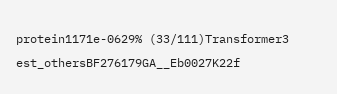protein1171e-0629% (33/111)Transformer3
est_othersBF276179GA__Eb0027K22f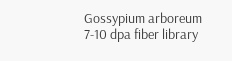Gossypium arboreum 7-10 dpa fiber library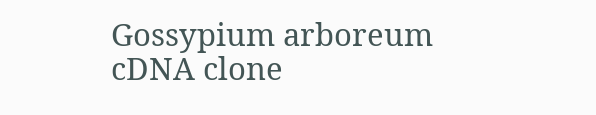Gossypium arboreum cDNA clone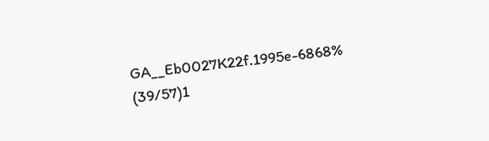GA__Eb0027K22f.1995e-6868% (39/57)1